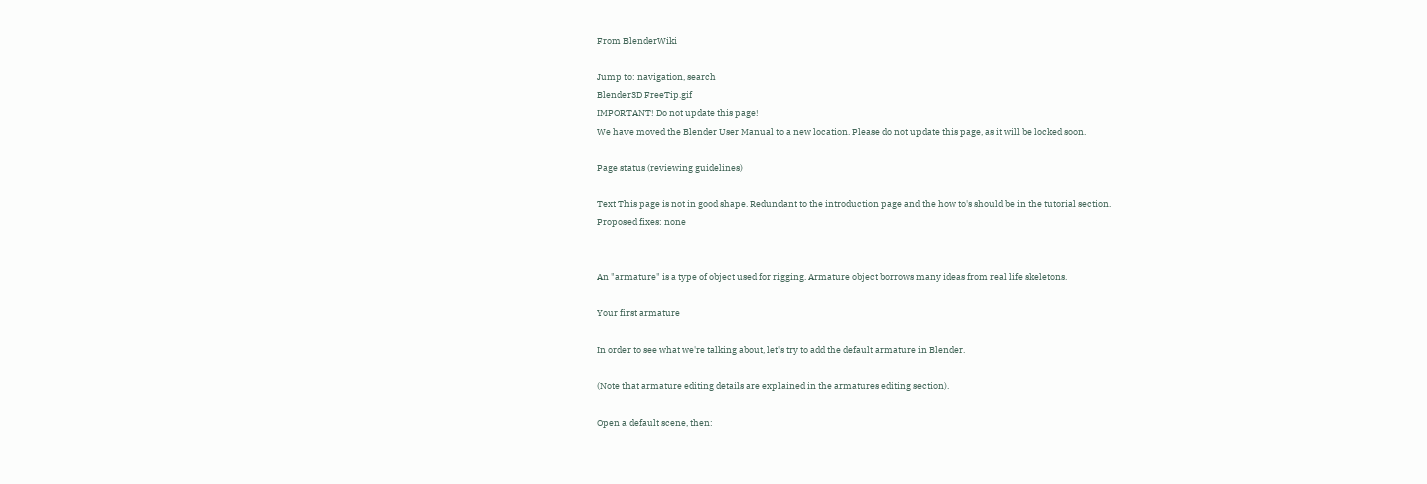From BlenderWiki

Jump to: navigation, search
Blender3D FreeTip.gif
IMPORTANT! Do not update this page!
We have moved the Blender User Manual to a new location. Please do not update this page, as it will be locked soon.

Page status (reviewing guidelines)

Text This page is not in good shape. Redundant to the introduction page and the how to's should be in the tutorial section.
Proposed fixes: none


An "armature" is a type of object used for rigging. Armature object borrows many ideas from real life skeletons.

Your first armature

In order to see what we're talking about, let's try to add the default armature in Blender.

(Note that armature editing details are explained in the armatures editing section).

Open a default scene, then: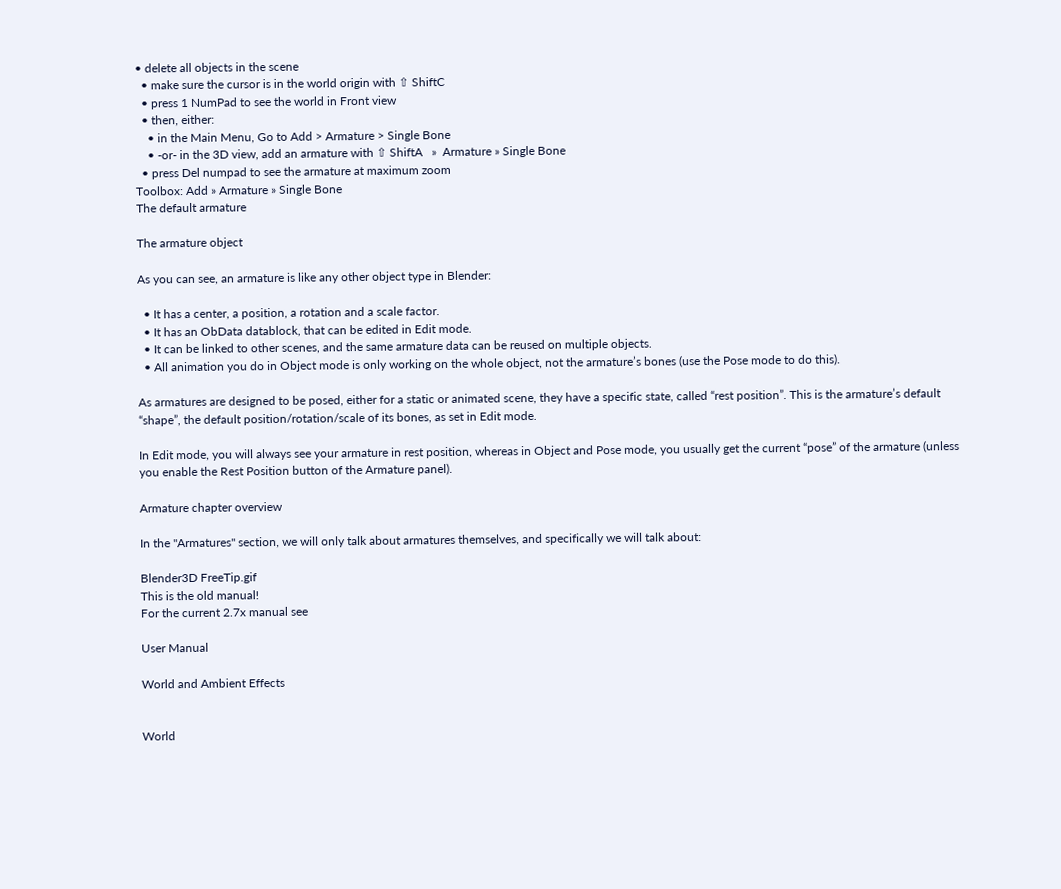• delete all objects in the scene
  • make sure the cursor is in the world origin with ⇧ ShiftC
  • press 1 NumPad to see the world in Front view
  • then, either:
    • in the Main Menu, Go to Add > Armature > Single Bone
    • -or- in the 3D view, add an armature with ⇧ ShiftA   »  Armature » Single Bone
  • press Del numpad to see the armature at maximum zoom
Toolbox: Add » Armature » Single Bone
The default armature

The armature object

As you can see, an armature is like any other object type in Blender:

  • It has a center, a position, a rotation and a scale factor.
  • It has an ObData datablock, that can be edited in Edit mode.
  • It can be linked to other scenes, and the same armature data can be reused on multiple objects.
  • All animation you do in Object mode is only working on the whole object, not the armature’s bones (use the Pose mode to do this).

As armatures are designed to be posed, either for a static or animated scene, they have a specific state, called “rest position”. This is the armature’s default “shape”, the default position/rotation/scale of its bones, as set in Edit mode.

In Edit mode, you will always see your armature in rest position, whereas in Object and Pose mode, you usually get the current “pose” of the armature (unless you enable the Rest Position button of the Armature panel).

Armature chapter overview

In the "Armatures" section, we will only talk about armatures themselves, and specifically we will talk about:

Blender3D FreeTip.gif
This is the old manual!
For the current 2.7x manual see

User Manual

World and Ambient Effects


World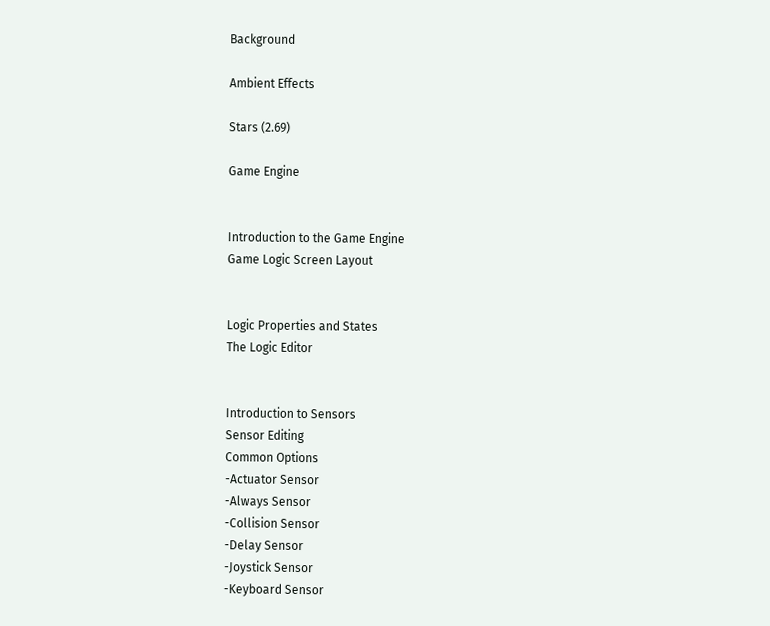Background

Ambient Effects

Stars (2.69)

Game Engine


Introduction to the Game Engine
Game Logic Screen Layout


Logic Properties and States
The Logic Editor


Introduction to Sensors
Sensor Editing
Common Options
-Actuator Sensor
-Always Sensor
-Collision Sensor
-Delay Sensor
-Joystick Sensor
-Keyboard Sensor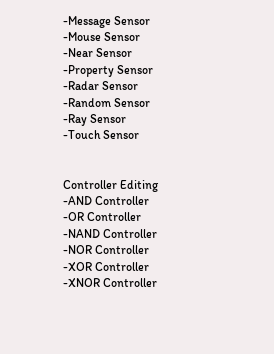-Message Sensor
-Mouse Sensor
-Near Sensor
-Property Sensor
-Radar Sensor
-Random Sensor
-Ray Sensor
-Touch Sensor


Controller Editing
-AND Controller
-OR Controller
-NAND Controller
-NOR Controller
-XOR Controller
-XNOR Controller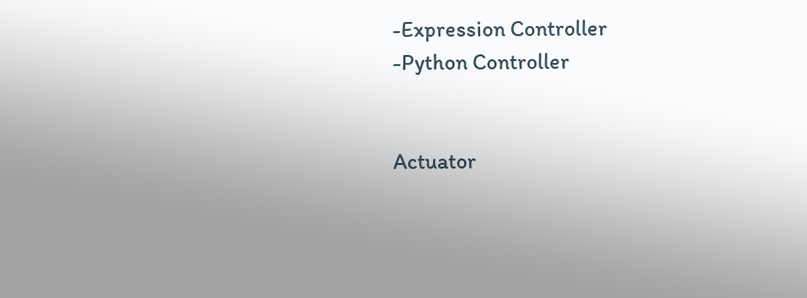-Expression Controller
-Python Controller


Actuator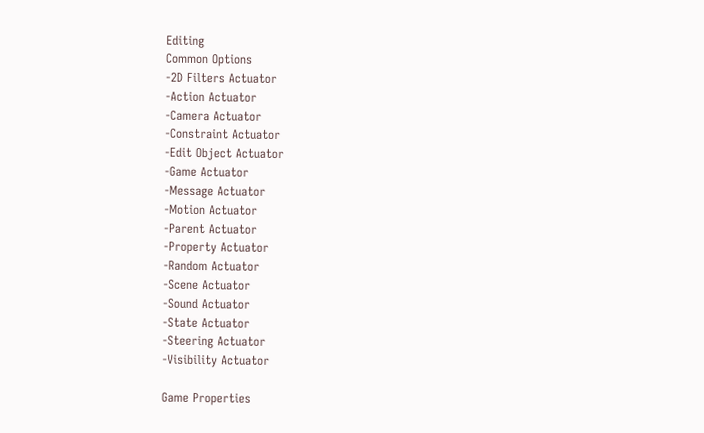Editing
Common Options
-2D Filters Actuator
-Action Actuator
-Camera Actuator
-Constraint Actuator
-Edit Object Actuator
-Game Actuator
-Message Actuator
-Motion Actuator
-Parent Actuator
-Property Actuator
-Random Actuator
-Scene Actuator
-Sound Actuator
-State Actuator
-Steering Actuator
-Visibility Actuator

Game Properties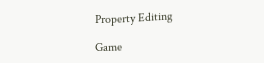Property Editing

Game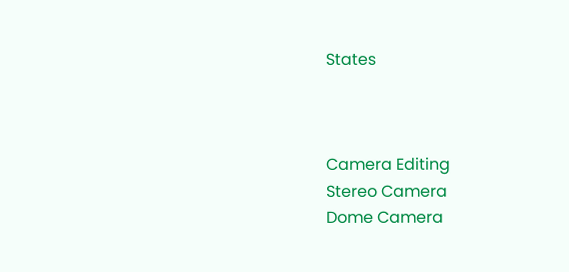States



Camera Editing
Stereo Camera
Dome Camera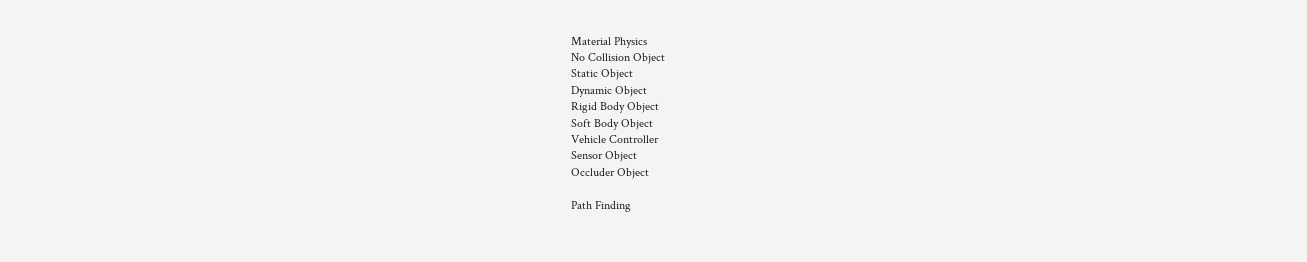Material Physics
No Collision Object
Static Object
Dynamic Object
Rigid Body Object
Soft Body Object
Vehicle Controller
Sensor Object
Occluder Object

Path Finding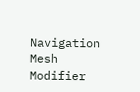Navigation Mesh Modifier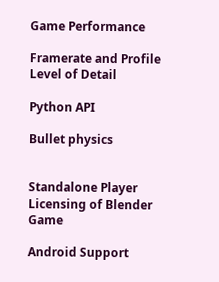Game Performance

Framerate and Profile
Level of Detail

Python API

Bullet physics


Standalone Player
Licensing of Blender Game

Android Support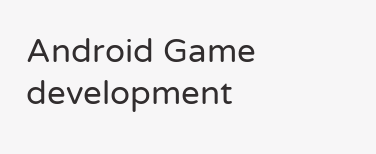Android Game development